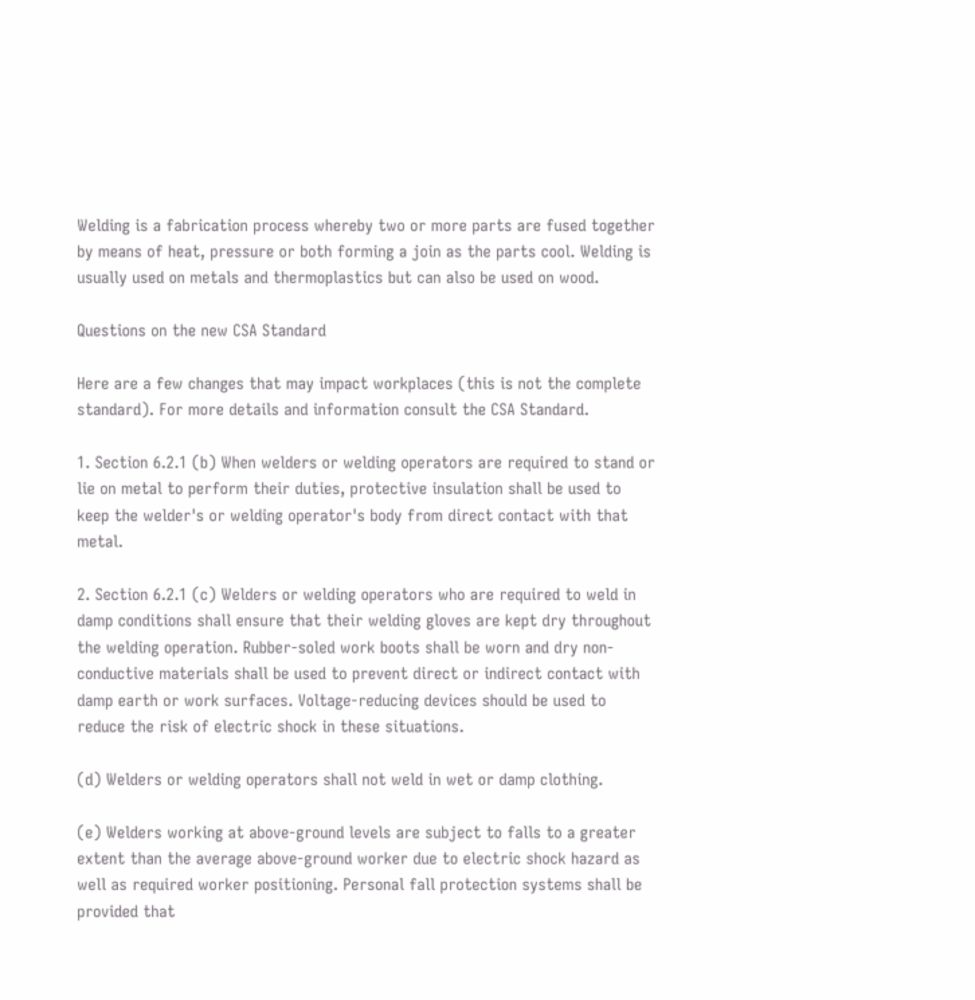Welding is a fabrication process whereby two or more parts are fused together by means of heat, pressure or both forming a join as the parts cool. Welding is usually used on metals and thermoplastics but can also be used on wood.

Questions on the new CSA Standard

Here are a few changes that may impact workplaces (this is not the complete standard). For more details and information consult the CSA Standard.

1. Section 6.2.1 (b) When welders or welding operators are required to stand or lie on metal to perform their duties, protective insulation shall be used to keep the welder's or welding operator's body from direct contact with that metal.

2. Section 6.2.1 (c) Welders or welding operators who are required to weld in damp conditions shall ensure that their welding gloves are kept dry throughout the welding operation. Rubber-soled work boots shall be worn and dry non-conductive materials shall be used to prevent direct or indirect contact with damp earth or work surfaces. Voltage-reducing devices should be used to reduce the risk of electric shock in these situations.

(d) Welders or welding operators shall not weld in wet or damp clothing.

(e) Welders working at above-ground levels are subject to falls to a greater extent than the average above-ground worker due to electric shock hazard as well as required worker positioning. Personal fall protection systems shall be provided that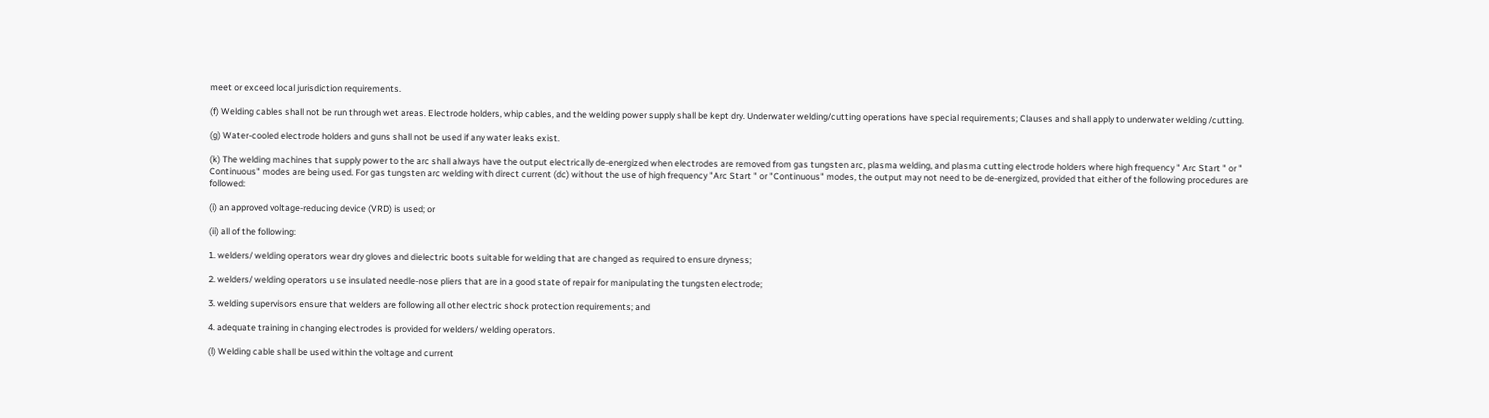meet or exceed local jurisdiction requirements.

(f) Welding cables shall not be run through wet areas. Electrode holders, whip cables, and the welding power supply shall be kept dry. Underwater welding/cutting operations have special requirements; Clauses and shall apply to underwater welding /cutting.

(g) Water-cooled electrode holders and guns shall not be used if any water leaks exist.

(k) The welding machines that supply power to the arc shall always have the output electrically de-energized when electrodes are removed from gas tungsten arc, plasma welding, and plasma cutting electrode holders where high frequency " Arc Start " or " Continuous" modes are being used. For gas tungsten arc welding with direct current (dc) without the use of high frequency "Arc Start " or "Continuous" modes, the output may not need to be de-energized, provided that either of the following procedures are followed:

(i) an approved voltage-reducing device (VRD) is used; or

(ii) all of the following:

1. welders/ welding operators wear dry gloves and dielectric boots suitable for welding that are changed as required to ensure dryness;

2. welders/ welding operators u se insulated needle-nose pliers that are in a good state of repair for manipulating the tungsten electrode;

3. welding supervisors ensure that welders are following all other electric shock protection requirements; and

4. adequate training in changing electrodes is provided for welders/ welding operators.

(l) Welding cable shall be used within the voltage and current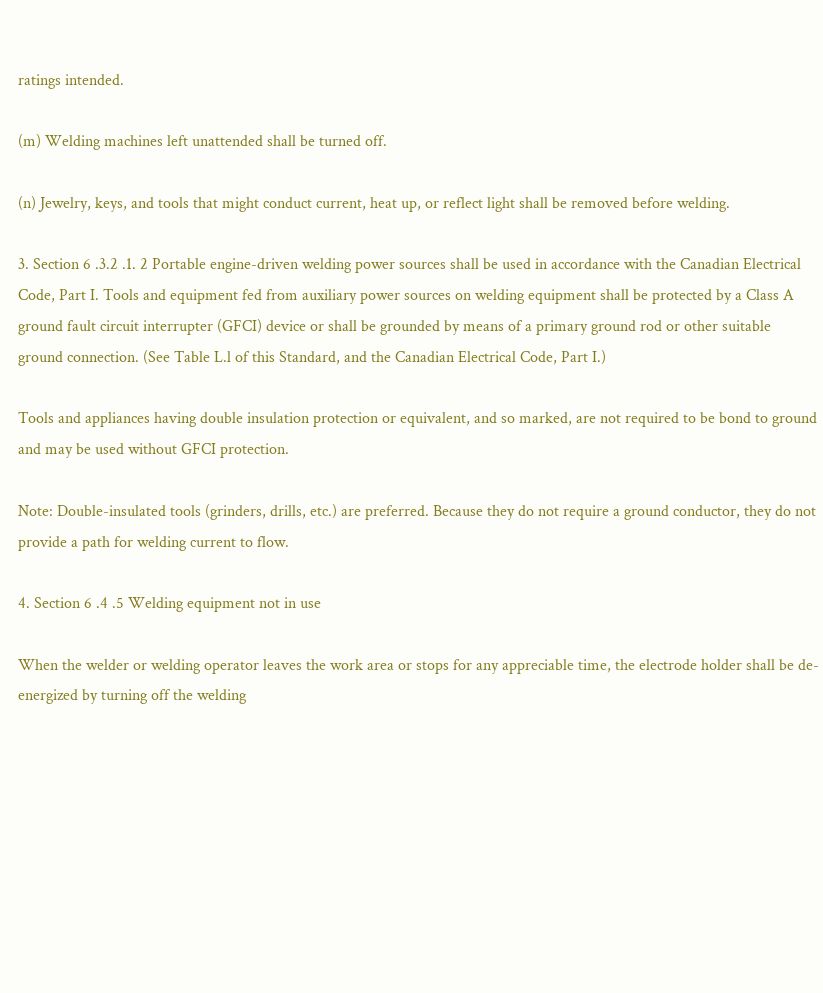ratings intended.

(m) Welding machines left unattended shall be turned off.

(n) Jewelry, keys, and tools that might conduct current, heat up, or reflect light shall be removed before welding.

3. Section 6 .3.2 .1. 2 Portable engine-driven welding power sources shall be used in accordance with the Canadian Electrical Code, Part I. Tools and equipment fed from auxiliary power sources on welding equipment shall be protected by a Class A ground fault circuit interrupter (GFCI) device or shall be grounded by means of a primary ground rod or other suitable              ground connection. (See Table L.l of this Standard, and the Canadian Electrical Code, Part I.)

Tools and appliances having double insulation protection or equivalent, and so marked, are not required to be bond to ground and may be used without GFCI protection.

Note: Double-insulated tools (grinders, drills, etc.) are preferred. Because they do not require a ground conductor, they do not provide a path for welding current to flow.

4. Section 6 .4 .5 Welding equipment not in use

When the welder or welding operator leaves the work area or stops for any appreciable time, the electrode holder shall be de-energized by turning off the welding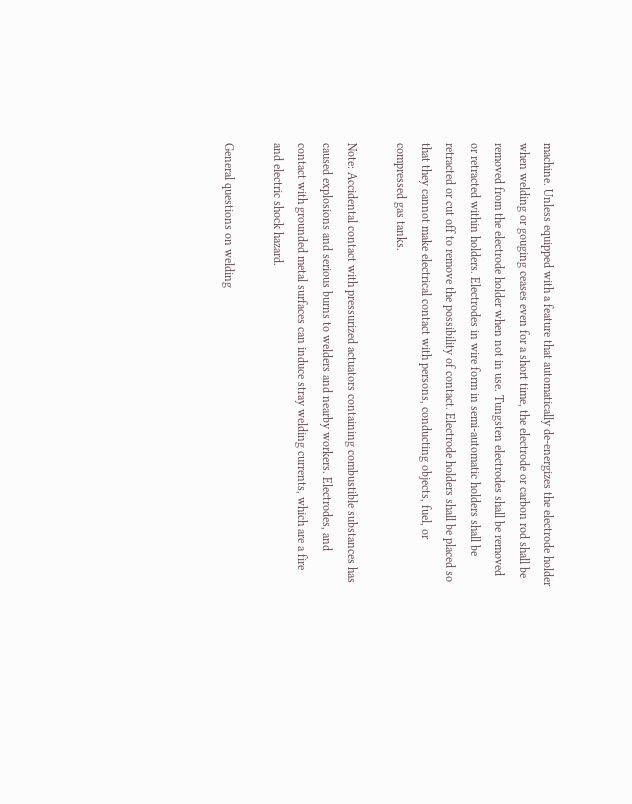machine. Unless equipped with a feature that automatically de-energizes the electrode holder when welding or gouging ceases even for a short time, the electrode or carbon rod shall be removed from the electrode holder when not in use. Tungsten electrodes shall be removed or retracted within holders. Electrodes in wire form in semi-automatic holders shall be retracted or cut off to remove the possibility of contact. Electrode holders shall be placed so that they cannot make electrical contact with persons, conducting objects, fuel, or compressed gas tanks.

Note: Accidental contact with pressurized actuators containing combustible substances has caused explosions and serious burns to welders and nearby workers. Electrodes, and contact with grounded metal surfaces can induce stray welding currents, which are a fire and electric shock hazard.

General questions on welding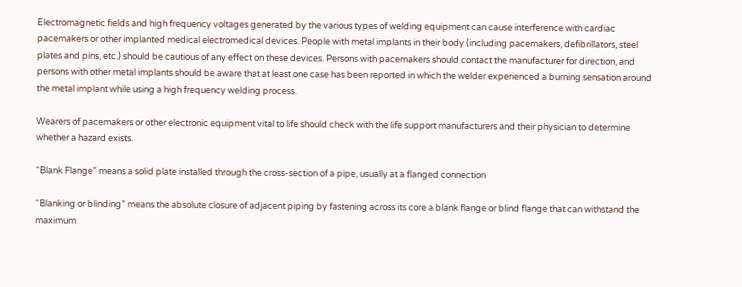Electromagnetic fields and high frequency voltages generated by the various types of welding equipment can cause interference with cardiac pacemakers or other implanted medical electromedical devices. People with metal implants in their body (including pacemakers, defibrillators, steel plates and pins, etc.) should be cautious of any effect on these devices. Persons with pacemakers should contact the manufacturer for direction, and persons with other metal implants should be aware that at least one case has been reported in which the welder experienced a burning sensation around the metal implant while using a high frequency welding process.

Wearers of pacemakers or other electronic equipment vital to life should check with the life support manufacturers and their physician to determine whether a hazard exists.

“Blank Flange” means a solid plate installed through the cross-section of a pipe, usually at a flanged connection

“Blanking or blinding” means the absolute closure of adjacent piping by fastening across its core a blank flange or blind flange that can withstand the maximum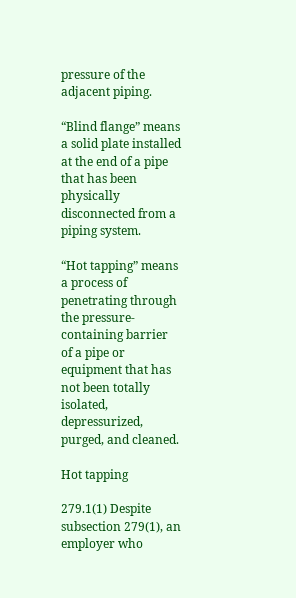pressure of the adjacent piping.

“Blind flange” means a solid plate installed at the end of a pipe that has been physically disconnected from a piping system.

“Hot tapping” means a process of penetrating through the pressure‐containing barrier of a pipe or equipment that has not been totally isolated, depressurized, purged, and cleaned.

Hot tapping

279.1(1) Despite subsection 279(1), an employer who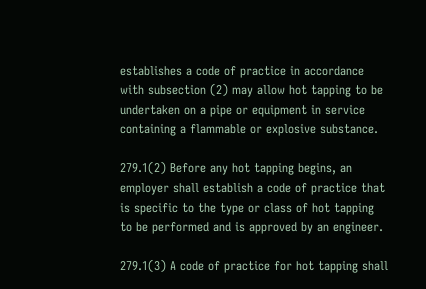establishes a code of practice in accordance with subsection (2) may allow hot tapping to be undertaken on a pipe or equipment in service containing a flammable or explosive substance.

279.1(2) Before any hot tapping begins, an employer shall establish a code of practice that is specific to the type or class of hot tapping to be performed and is approved by an engineer.

279.1(3) A code of practice for hot tapping shall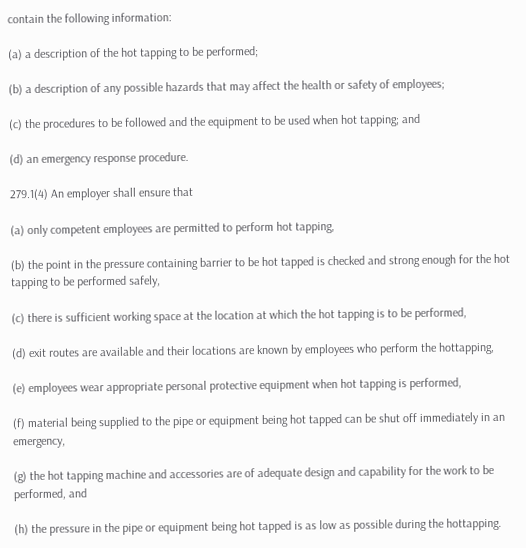contain the following information:

(a) a description of the hot tapping to be performed;

(b) a description of any possible hazards that may affect the health or safety of employees;

(c) the procedures to be followed and the equipment to be used when hot tapping; and

(d) an emergency response procedure.

279.1(4) An employer shall ensure that

(a) only competent employees are permitted to perform hot tapping,

(b) the point in the pressure containing barrier to be hot tapped is checked and strong enough for the hot tapping to be performed safely,

(c) there is sufficient working space at the location at which the hot tapping is to be performed,

(d) exit routes are available and their locations are known by employees who perform the hottapping,

(e) employees wear appropriate personal protective equipment when hot tapping is performed,

(f) material being supplied to the pipe or equipment being hot tapped can be shut off immediately in an emergency,

(g) the hot tapping machine and accessories are of adequate design and capability for the work to be performed, and

(h) the pressure in the pipe or equipment being hot tapped is as low as possible during the hottapping.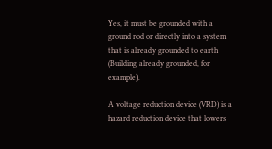Yes, it must be grounded with a ground rod or directly into a system that is already grounded to earth (Building already grounded, for example).

A voltage reduction device (VRD) is a hazard reduction device that lowers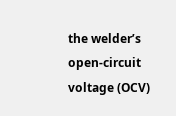the welder’s open-circuit voltage (OCV)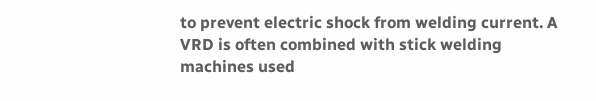to prevent electric shock from welding current. A VRD is often combined with stick welding machines used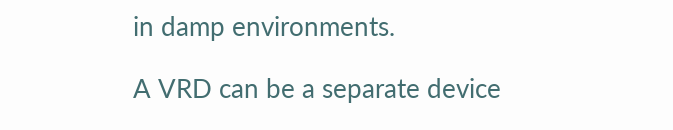in damp environments.

A VRD can be a separate device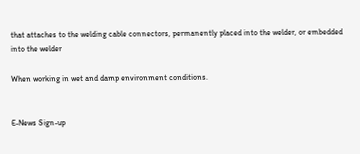that attaches to the welding cable connectors, permanently placed into the welder, or embedded into the welder

When working in wet and damp environment conditions.


E-News Sign-up